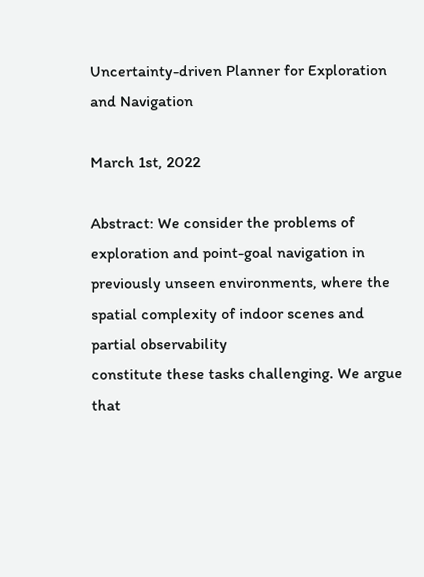Uncertainty-driven Planner for Exploration and Navigation

March 1st, 2022

Abstract: We consider the problems of exploration and point-goal navigation in previously unseen environments, where the spatial complexity of indoor scenes and partial observability
constitute these tasks challenging. We argue that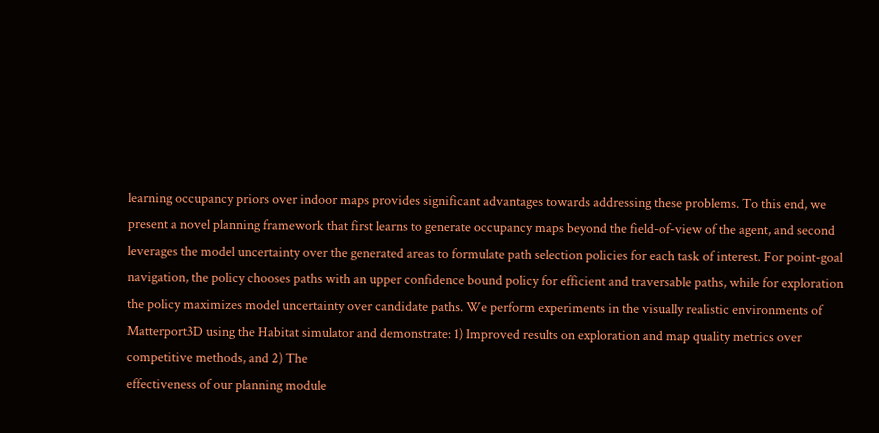learning occupancy priors over indoor maps provides significant advantages towards addressing these problems. To this end, we present a novel planning framework that first learns to generate occupancy maps beyond the field-of-view of the agent, and second leverages the model uncertainty over the generated areas to formulate path selection policies for each task of interest. For point-goal navigation, the policy chooses paths with an upper confidence bound policy for efficient and traversable paths, while for exploration the policy maximizes model uncertainty over candidate paths. We perform experiments in the visually realistic environments of Matterport3D using the Habitat simulator and demonstrate: 1) Improved results on exploration and map quality metrics over competitive methods, and 2) The
effectiveness of our planning module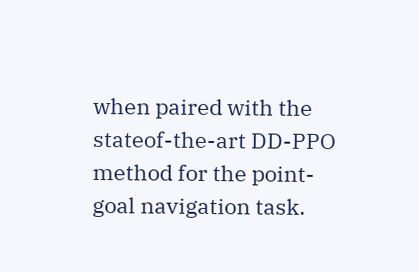when paired with the stateof-the-art DD-PPO method for the point-goal navigation task.